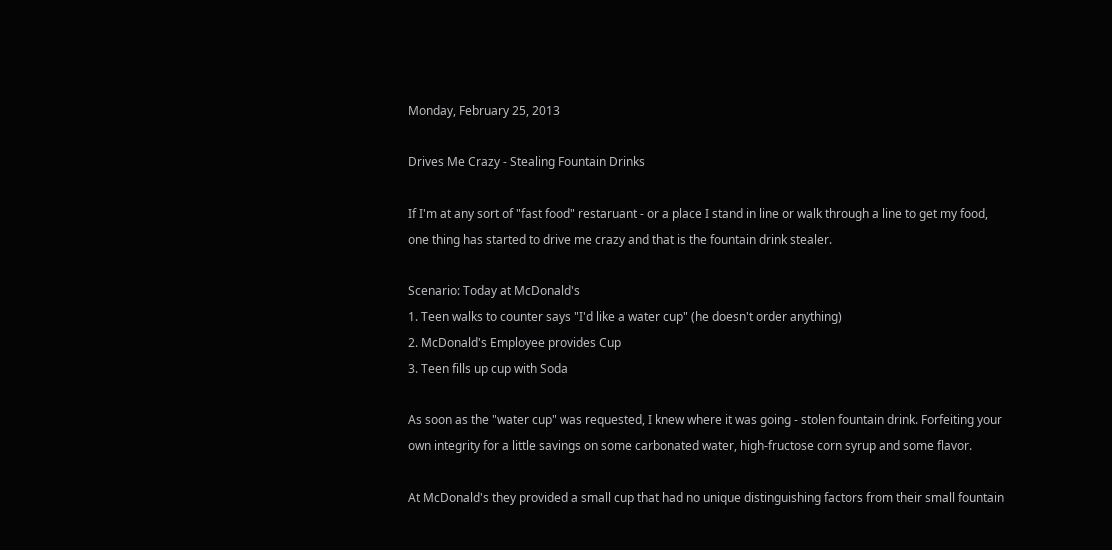Monday, February 25, 2013

Drives Me Crazy - Stealing Fountain Drinks

If I'm at any sort of "fast food" restaruant - or a place I stand in line or walk through a line to get my food, one thing has started to drive me crazy and that is the fountain drink stealer.

Scenario: Today at McDonald's
1. Teen walks to counter says "I'd like a water cup" (he doesn't order anything)
2. McDonald's Employee provides Cup
3. Teen fills up cup with Soda

As soon as the "water cup" was requested, I knew where it was going - stolen fountain drink. Forfeiting your own integrity for a little savings on some carbonated water, high-fructose corn syrup and some flavor.

At McDonald's they provided a small cup that had no unique distinguishing factors from their small fountain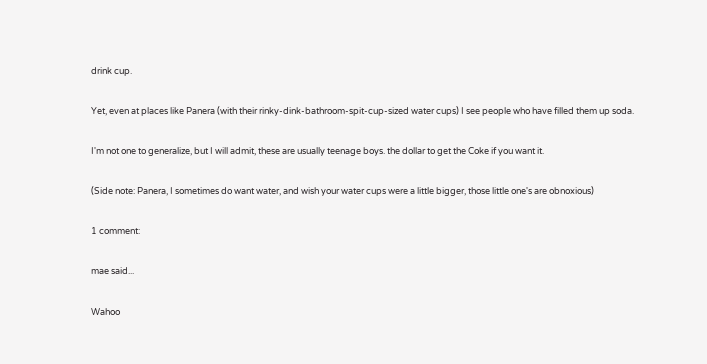drink cup.

Yet, even at places like Panera (with their rinky-dink-bathroom-spit-cup-sized water cups) I see people who have filled them up soda.

I'm not one to generalize, but I will admit, these are usually teenage boys. the dollar to get the Coke if you want it.

(Side note: Panera, I sometimes do want water, and wish your water cups were a little bigger, those little one's are obnoxious)

1 comment:

mae said...

Wahoo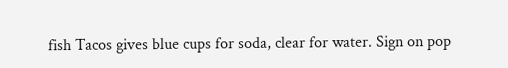fish Tacos gives blue cups for soda, clear for water. Sign on pop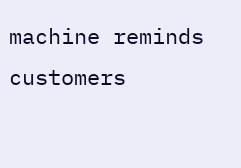machine reminds customers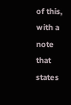of this, with a note that states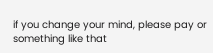if you change your mind, please pay or something like that